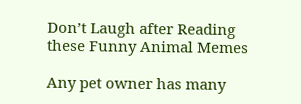Don’t Laugh after Reading these Funny Animal Memes

Any pet owner has many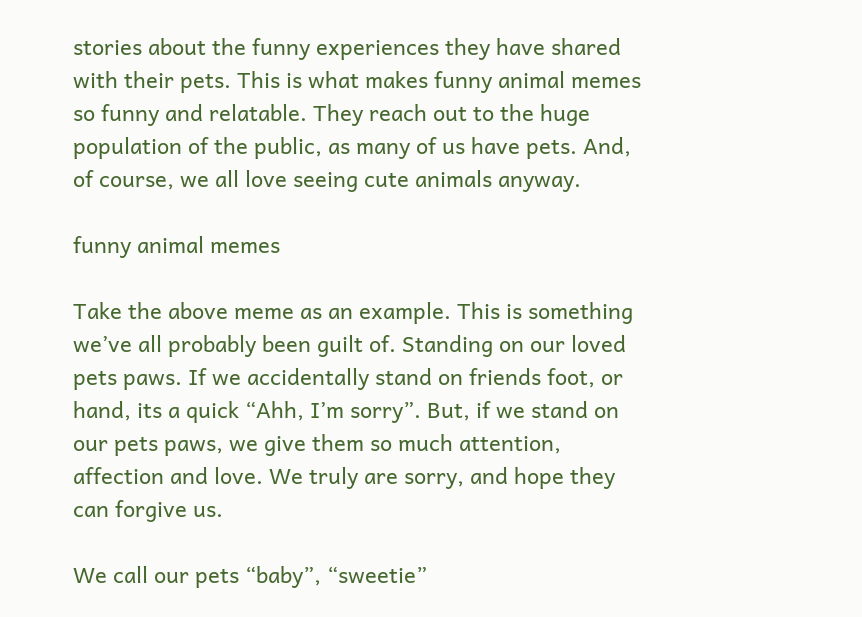stories about the funny experiences they have shared with their pets. This is what makes funny animal memes so funny and relatable. They reach out to the huge population of the public, as many of us have pets. And, of course, we all love seeing cute animals anyway.

funny animal memes

Take the above meme as an example. This is something we’ve all probably been guilt of. Standing on our loved pets paws. If we accidentally stand on friends foot, or hand, its a quick “Ahh, I’m sorry”. But, if we stand on our pets paws, we give them so much attention, affection and love. We truly are sorry, and hope they can forgive us.

We call our pets “baby”, “sweetie”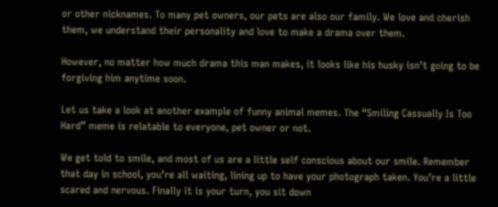or other nicknames. To many pet owners, our pets are also our family. We love and cherish them, we understand their personality and love to make a drama over them.

However, no matter how much drama this man makes, it looks like his husky isn’t going to be forgiving him anytime soon.

Let us take a look at another example of funny animal memes. The “Smiling Cassually Is Too Hard” meme is relatable to everyone, pet owner or not.

We get told to smile, and most of us are a little self conscious about our smile. Remember that day in school, you’re all waiting, lining up to have your photograph taken. You’re a little scared and nervous. Finally it is your turn, you sit down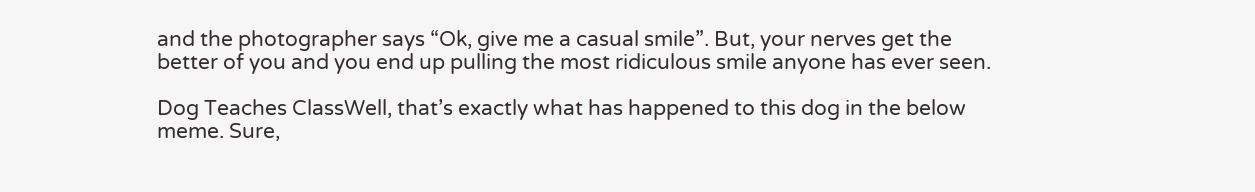and the photographer says “Ok, give me a casual smile”. But, your nerves get the better of you and you end up pulling the most ridiculous smile anyone has ever seen.

Dog Teaches ClassWell, that’s exactly what has happened to this dog in the below meme. Sure,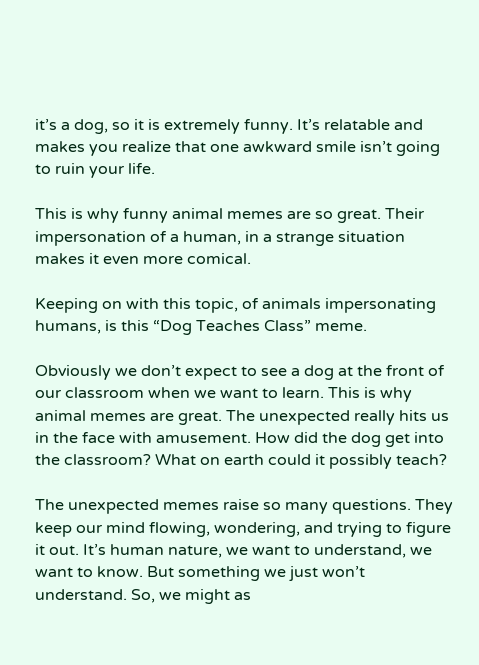it’s a dog, so it is extremely funny. It’s relatable and makes you realize that one awkward smile isn’t going to ruin your life.

This is why funny animal memes are so great. Their impersonation of a human, in a strange situation makes it even more comical.

Keeping on with this topic, of animals impersonating humans, is this “Dog Teaches Class” meme.

Obviously we don’t expect to see a dog at the front of our classroom when we want to learn. This is why animal memes are great. The unexpected really hits us in the face with amusement. How did the dog get into the classroom? What on earth could it possibly teach?

The unexpected memes raise so many questions. They keep our mind flowing, wondering, and trying to figure it out. It’s human nature, we want to understand, we want to know. But something we just won’t understand. So, we might as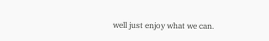well just enjoy what we can.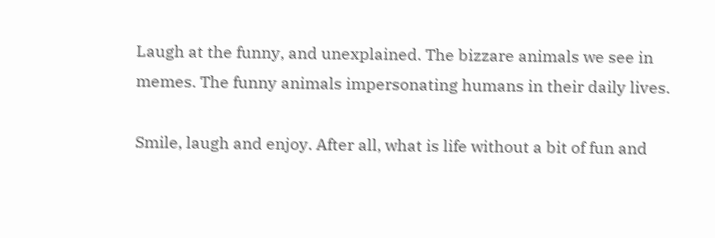Laugh at the funny, and unexplained. The bizzare animals we see in memes. The funny animals impersonating humans in their daily lives.

Smile, laugh and enjoy. After all, what is life without a bit of fun and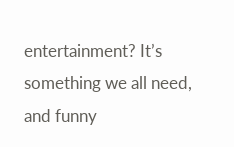entertainment? It’s something we all need, and funny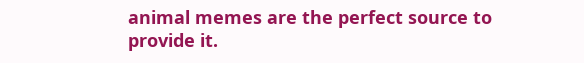animal memes are the perfect source to provide it.